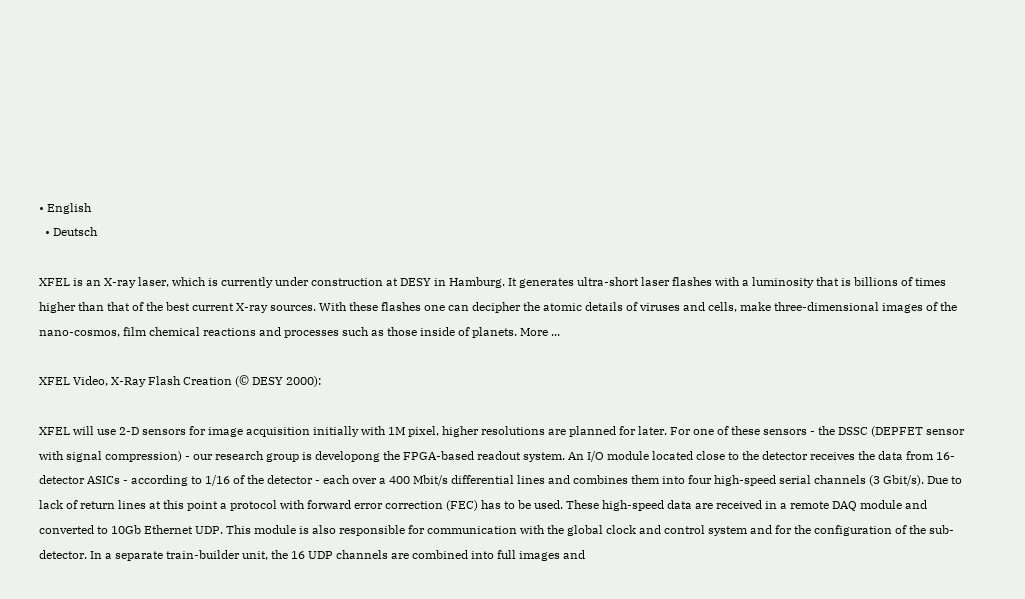• English
  • Deutsch

XFEL is an X-ray laser, which is currently under construction at DESY in Hamburg. It generates ultra-short laser flashes with a luminosity that is billions of times higher than that of the best current X-ray sources. With these flashes one can decipher the atomic details of viruses and cells, make three-dimensional images of the nano-cosmos, film chemical reactions and processes such as those inside of planets. More ...

XFEL Video, X-Ray Flash Creation (© DESY 2000):

XFEL will use 2-D sensors for image acquisition initially with 1M pixel, higher resolutions are planned for later. For one of these sensors - the DSSC (DEPFET sensor with signal compression) - our research group is developong the FPGA-based readout system. An I/O module located close to the detector receives the data from 16-detector ASICs - according to 1/16 of the detector - each over a 400 Mbit/s differential lines and combines them into four high-speed serial channels (3 Gbit/s). Due to lack of return lines at this point a protocol with forward error correction (FEC) has to be used. These high-speed data are received in a remote DAQ module and converted to 10Gb Ethernet UDP. This module is also responsible for communication with the global clock and control system and for the configuration of the sub-detector. In a separate train-builder unit, the 16 UDP channels are combined into full images and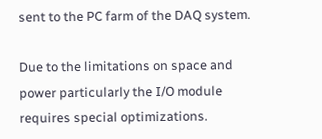sent to the PC farm of the DAQ system.

Due to the limitations on space and power particularly the I/O module requires special optimizations.